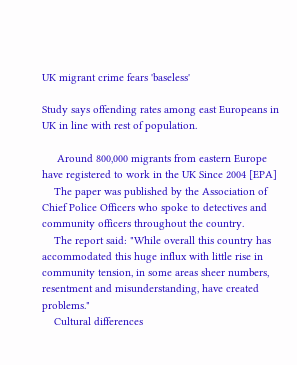UK migrant crime fears 'baseless'

Study says offending rates among east Europeans in UK in line with rest of population.

     Around 800,000 migrants from eastern Europe have registered to work in the UK Since 2004 [EPA]
    The paper was published by the Association of Chief Police Officers who spoke to detectives and community officers throughout the country.
    The report said: "While overall this country has accommodated this huge influx with little rise in community tension, in some areas sheer numbers, resentment and misunderstanding, have created problems."
    Cultural differences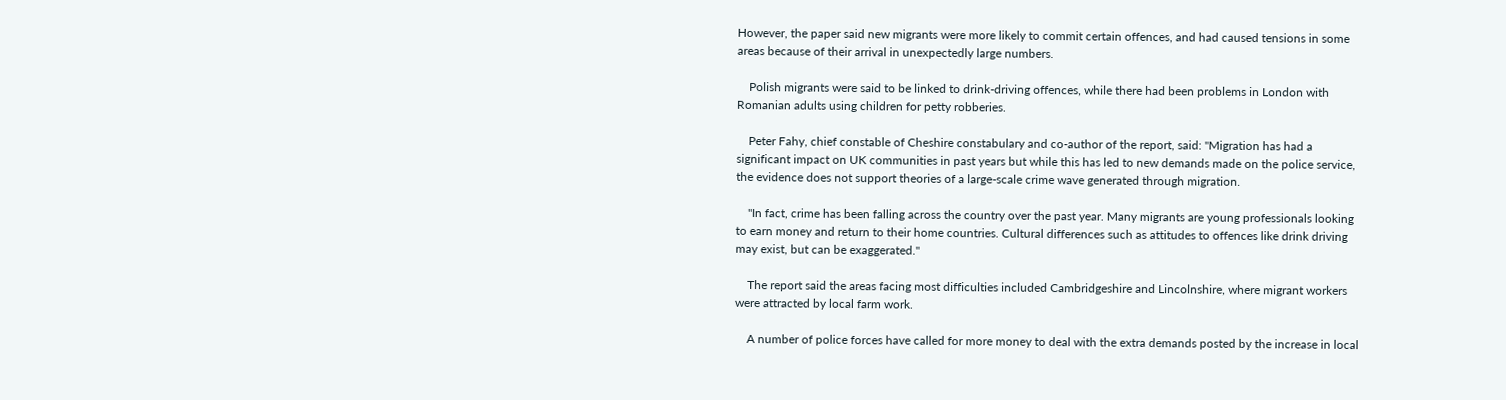However, the paper said new migrants were more likely to commit certain offences, and had caused tensions in some areas because of their arrival in unexpectedly large numbers.

    Polish migrants were said to be linked to drink-driving offences, while there had been problems in London with Romanian adults using children for petty robberies.

    Peter Fahy, chief constable of Cheshire constabulary and co-author of the report, said: "Migration has had a significant impact on UK communities in past years but while this has led to new demands made on the police service, the evidence does not support theories of a large-scale crime wave generated through migration.

    "In fact, crime has been falling across the country over the past year. Many migrants are young professionals looking to earn money and return to their home countries. Cultural differences such as attitudes to offences like drink driving may exist, but can be exaggerated."

    The report said the areas facing most difficulties included Cambridgeshire and Lincolnshire, where migrant workers were attracted by local farm work.

    A number of police forces have called for more money to deal with the extra demands posted by the increase in local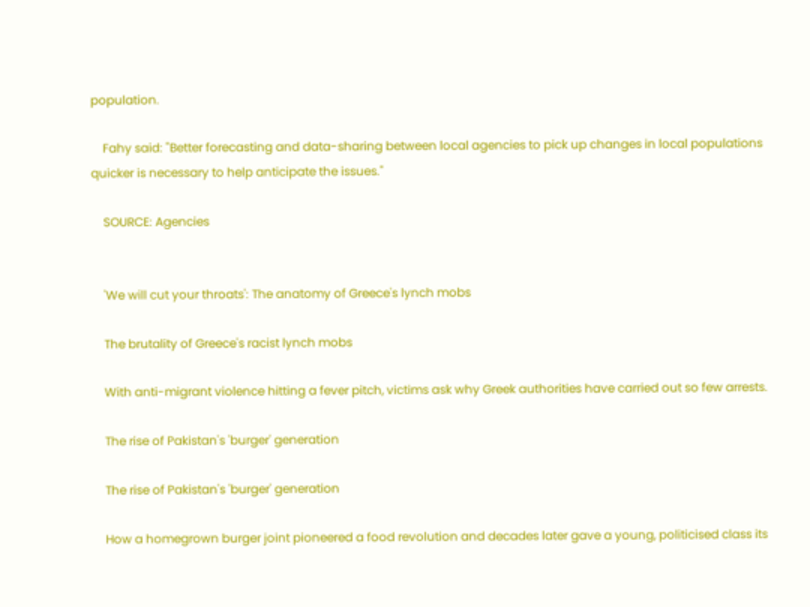population.

    Fahy said: "Better forecasting and data-sharing between local agencies to pick up changes in local populations quicker is necessary to help anticipate the issues."

    SOURCE: Agencies


    'We will cut your throats': The anatomy of Greece's lynch mobs

    The brutality of Greece's racist lynch mobs

    With anti-migrant violence hitting a fever pitch, victims ask why Greek authorities have carried out so few arrests.

    The rise of Pakistan's 'burger' generation

    The rise of Pakistan's 'burger' generation

    How a homegrown burger joint pioneered a food revolution and decades later gave a young, politicised class its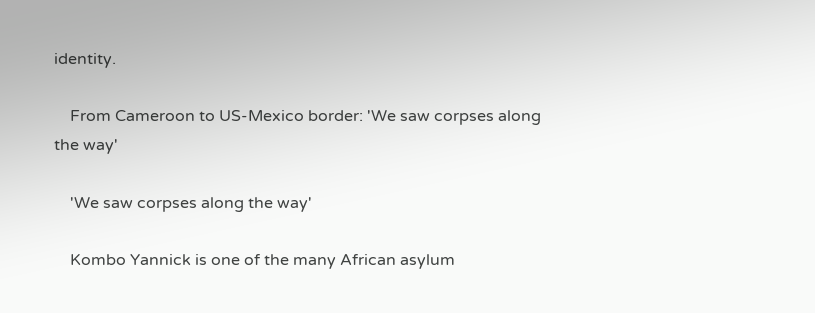identity.

    From Cameroon to US-Mexico border: 'We saw corpses along the way'

    'We saw corpses along the way'

    Kombo Yannick is one of the many African asylum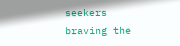seekers braving the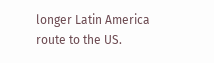longer Latin America route to the US.